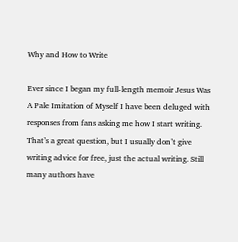Why and How to Write

Ever since I began my full-length memoir Jesus Was A Pale Imitation of Myself I have been deluged with responses from fans asking me how I start writing. That’s a great question, but I usually don’t give writing advice for free, just the actual writing. Still many authors have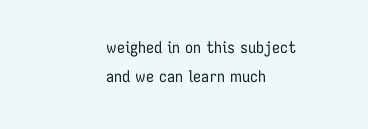weighed in on this subject and we can learn much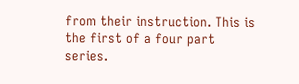from their instruction. This is the first of a four part series.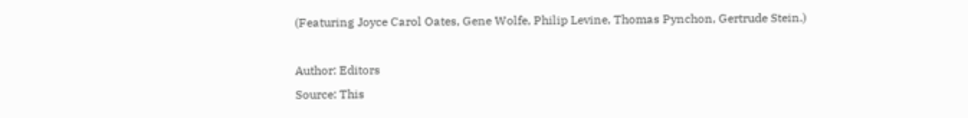(Featuring Joyce Carol Oates, Gene Wolfe, Philip Levine, Thomas Pynchon, Gertrude Stein.)

Author: Editors
Source: This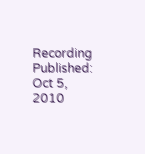Recording
Published: Oct 5, 2010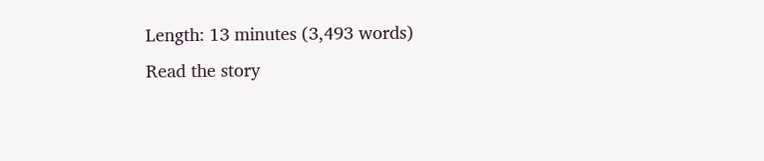Length: 13 minutes (3,493 words)
Read the story